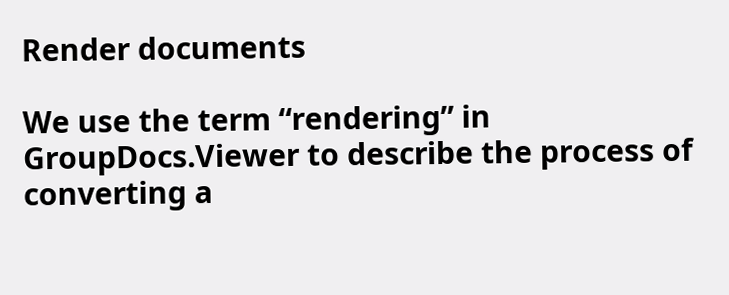Render documents

We use the term “rendering” in GroupDocs.Viewer to describe the process of converting a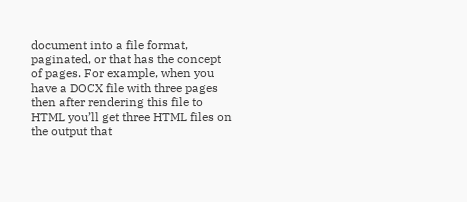document into a file format, paginated, or that has the concept of pages. For example, when you have a DOCX file with three pages then after rendering this file to HTML you’ll get three HTML files on the output that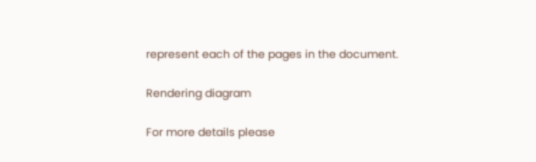represent each of the pages in the document.

Rendering diagram

For more details please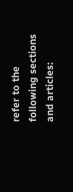refer to the following sections and articles: